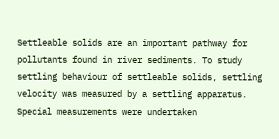Settleable solids are an important pathway for pollutants found in river sediments. To study settling behaviour of settleable solids, settling velocity was measured by a settling apparatus. Special measurements were undertaken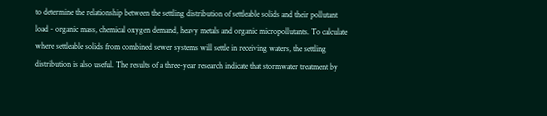to determine the relationship between the settling distribution of settleable solids and their pollutant load - organic mass, chemical oxygen demand, heavy metals and organic micropollutants. To calculate where settleable solids from combined sewer systems will settle in receiving waters, the settling distribution is also useful. The results of a three-year research indicate that stormwater treatment by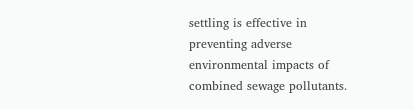settling is effective in preventing adverse environmental impacts of combined sewage pollutants.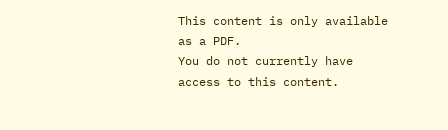This content is only available as a PDF.
You do not currently have access to this content.